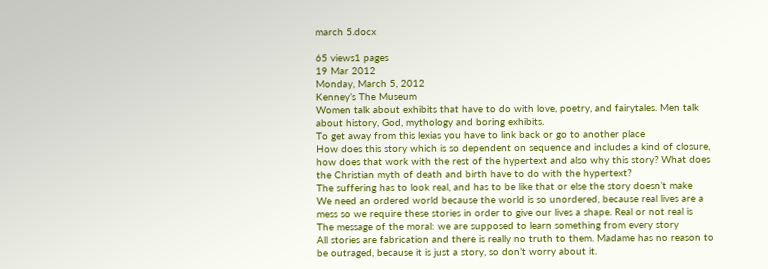march 5.docx

65 views1 pages
19 Mar 2012
Monday, March 5, 2012
Kenney’s The Museum
Women talk about exhibits that have to do with love, poetry, and fairytales. Men talk
about history, God, mythology and boring exhibits.
To get away from this lexias you have to link back or go to another place
How does this story which is so dependent on sequence and includes a kind of closure,
how does that work with the rest of the hypertext and also why this story? What does
the Christian myth of death and birth have to do with the hypertext?
The suffering has to look real, and has to be like that or else the story doesn’t make
We need an ordered world because the world is so unordered, because real lives are a
mess so we require these stories in order to give our lives a shape. Real or not real is
The message of the moral: we are supposed to learn something from every story
All stories are fabrication and there is really no truth to them. Madame has no reason to
be outraged, because it is just a story, so don’t worry about it.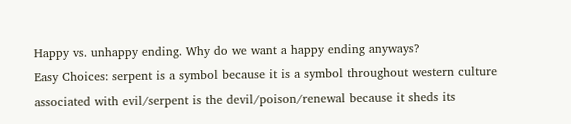Happy vs. unhappy ending. Why do we want a happy ending anyways?
Easy Choices: serpent is a symbol because it is a symbol throughout western culture
associated with evil/serpent is the devil/poison/renewal because it sheds its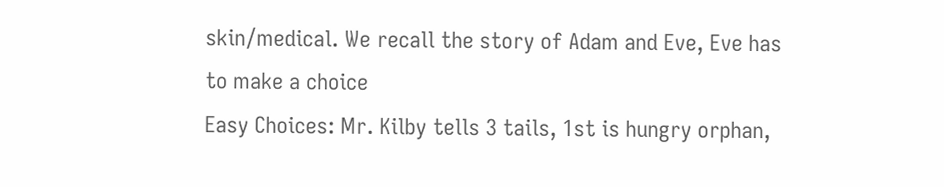skin/medical. We recall the story of Adam and Eve, Eve has to make a choice
Easy Choices: Mr. Kilby tells 3 tails, 1st is hungry orphan,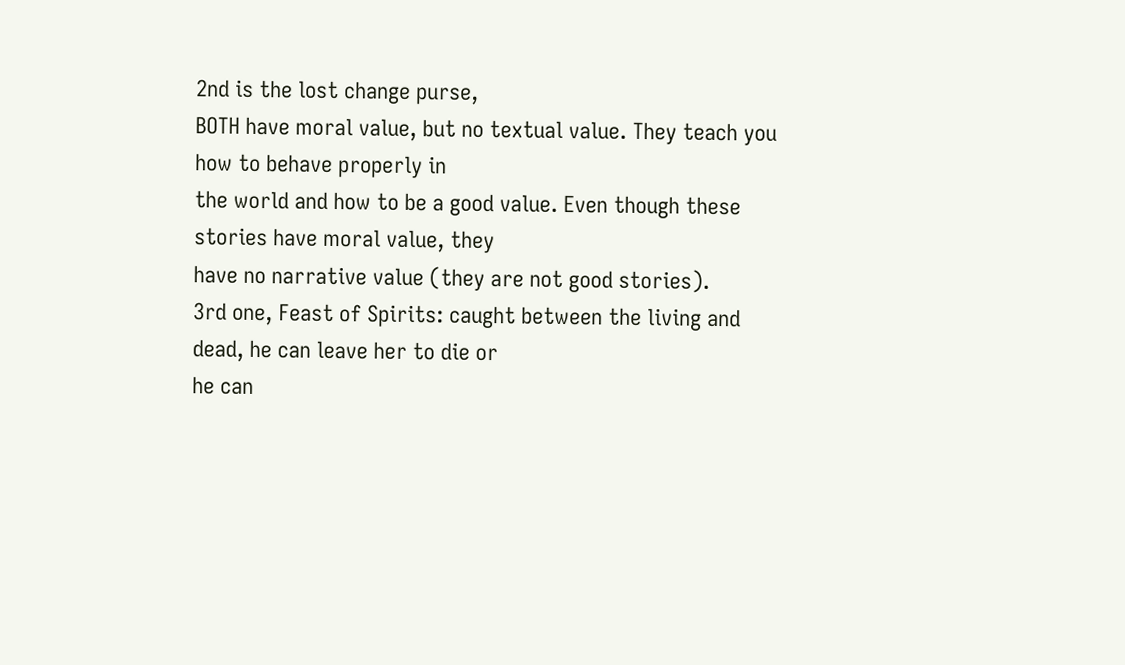2nd is the lost change purse,
BOTH have moral value, but no textual value. They teach you how to behave properly in
the world and how to be a good value. Even though these stories have moral value, they
have no narrative value (they are not good stories).
3rd one, Feast of Spirits: caught between the living and dead, he can leave her to die or
he can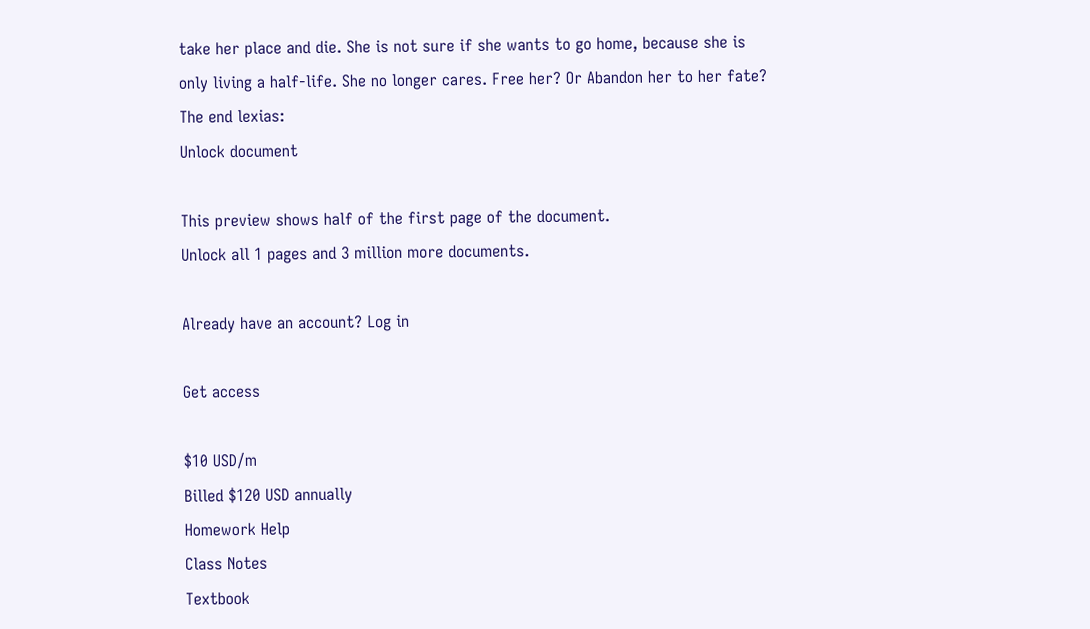take her place and die. She is not sure if she wants to go home, because she is
only living a half-life. She no longer cares. Free her? Or Abandon her to her fate?
The end lexias:
Unlock document

This preview shows half of the first page of the document.
Unlock all 1 pages and 3 million more documents.

Already have an account? Log in

Get access

$10 USD/m
Billed $120 USD annually
Homework Help
Class Notes
Textbook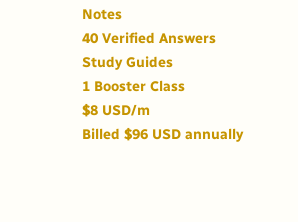Notes
40 Verified Answers
Study Guides
1 Booster Class
$8 USD/m
Billed $96 USD annually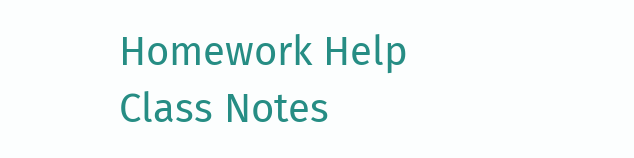Homework Help
Class Notes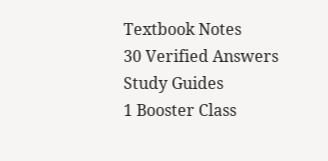Textbook Notes
30 Verified Answers
Study Guides
1 Booster Class